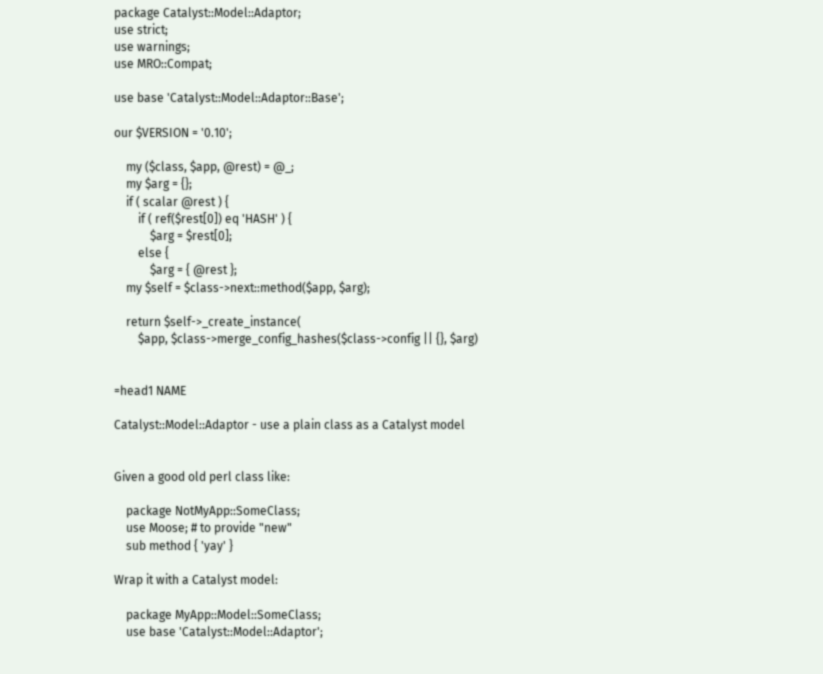package Catalyst::Model::Adaptor;
use strict;
use warnings;
use MRO::Compat;

use base 'Catalyst::Model::Adaptor::Base';

our $VERSION = '0.10';

    my ($class, $app, @rest) = @_;
    my $arg = {};
    if ( scalar @rest ) {
        if ( ref($rest[0]) eq 'HASH' ) {
            $arg = $rest[0];
        else {
            $arg = { @rest };
    my $self = $class->next::method($app, $arg);

    return $self->_create_instance(
        $app, $class->merge_config_hashes($class->config || {}, $arg)


=head1 NAME

Catalyst::Model::Adaptor - use a plain class as a Catalyst model


Given a good old perl class like:

    package NotMyApp::SomeClass;
    use Moose; # to provide "new"
    sub method { 'yay' }

Wrap it with a Catalyst model:

    package MyApp::Model::SomeClass;
    use base 'Catalyst::Model::Adaptor';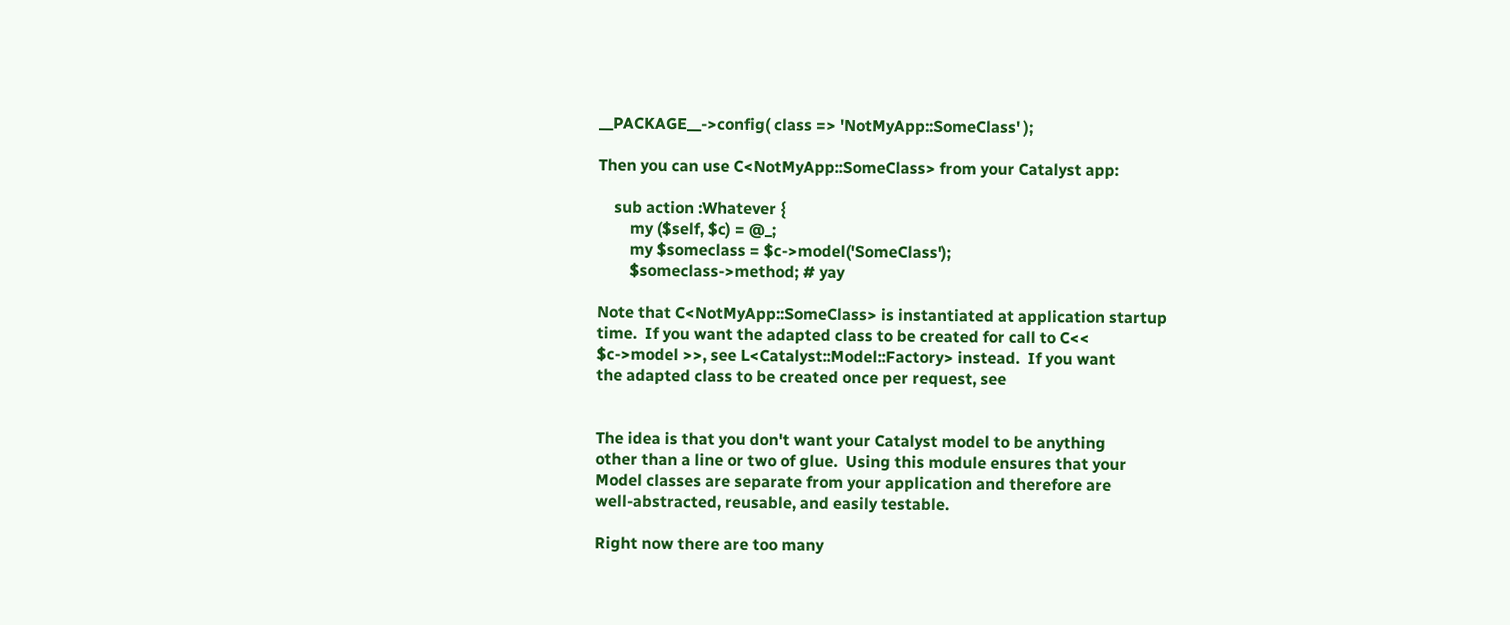__PACKAGE__->config( class => 'NotMyApp::SomeClass' );

Then you can use C<NotMyApp::SomeClass> from your Catalyst app:

    sub action :Whatever {
        my ($self, $c) = @_;
        my $someclass = $c->model('SomeClass');
        $someclass->method; # yay

Note that C<NotMyApp::SomeClass> is instantiated at application startup
time.  If you want the adapted class to be created for call to C<<
$c->model >>, see L<Catalyst::Model::Factory> instead.  If you want
the adapted class to be created once per request, see


The idea is that you don't want your Catalyst model to be anything
other than a line or two of glue.  Using this module ensures that your
Model classes are separate from your application and therefore are
well-abstracted, reusable, and easily testable.

Right now there are too many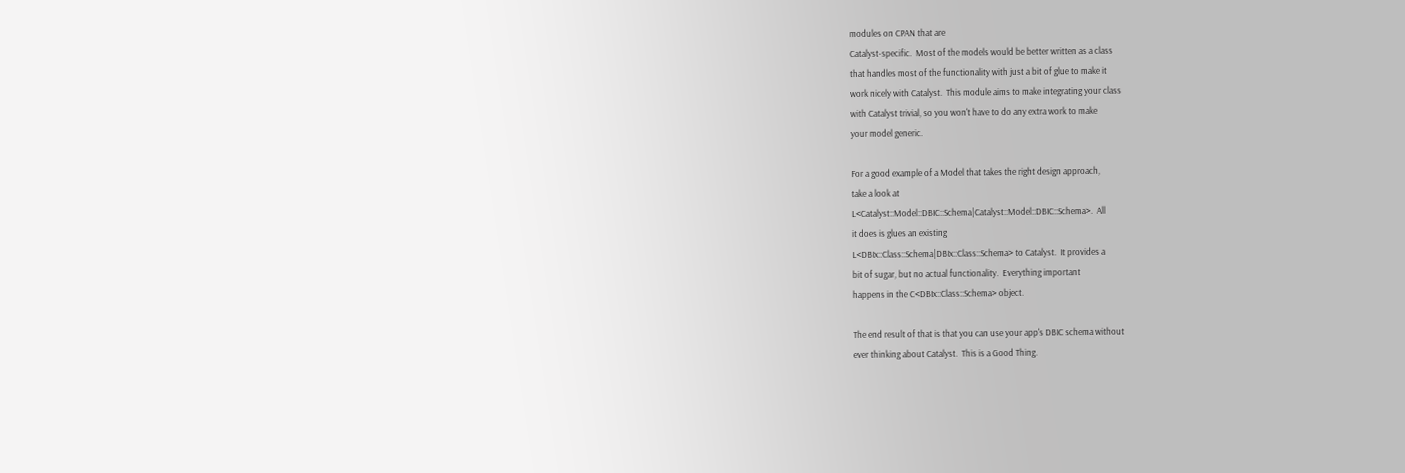modules on CPAN that are
Catalyst-specific.  Most of the models would be better written as a class
that handles most of the functionality with just a bit of glue to make it
work nicely with Catalyst.  This module aims to make integrating your class
with Catalyst trivial, so you won't have to do any extra work to make
your model generic.

For a good example of a Model that takes the right design approach,
take a look at
L<Catalyst::Model::DBIC::Schema|Catalyst::Model::DBIC::Schema>.  All
it does is glues an existing
L<DBIx::Class::Schema|DBIx::Class::Schema> to Catalyst.  It provides a
bit of sugar, but no actual functionality.  Everything important
happens in the C<DBIx::Class::Schema> object.

The end result of that is that you can use your app's DBIC schema without
ever thinking about Catalyst.  This is a Good Thing.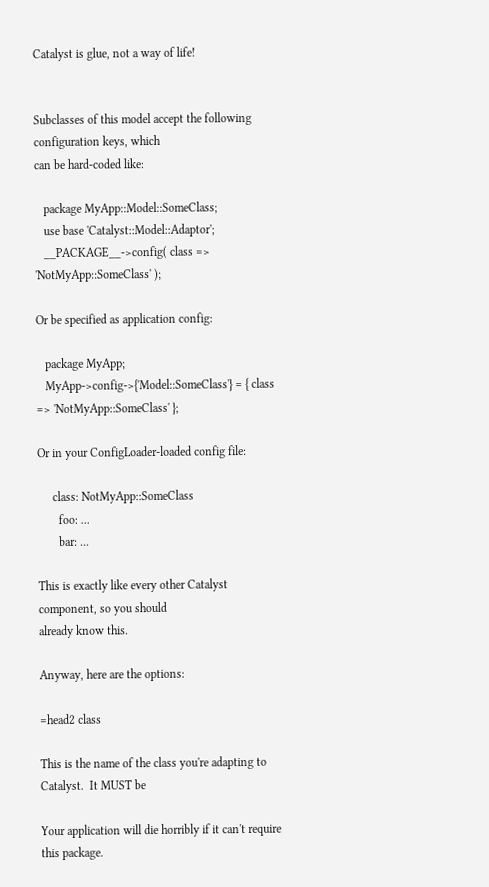Catalyst is glue, not a way of life!


Subclasses of this model accept the following configuration keys, which
can be hard-coded like:

   package MyApp::Model::SomeClass;
   use base 'Catalyst::Model::Adaptor';
   __PACKAGE__->config( class => 'NotMyApp::SomeClass' );

Or be specified as application config:

   package MyApp;
   MyApp->config->{'Model::SomeClass'} = { class => 'NotMyApp::SomeClass' };

Or in your ConfigLoader-loaded config file:

     class: NotMyApp::SomeClass
       foo: ...
       bar: ...

This is exactly like every other Catalyst component, so you should
already know this.

Anyway, here are the options:

=head2 class

This is the name of the class you're adapting to Catalyst.  It MUST be

Your application will die horribly if it can't require this package.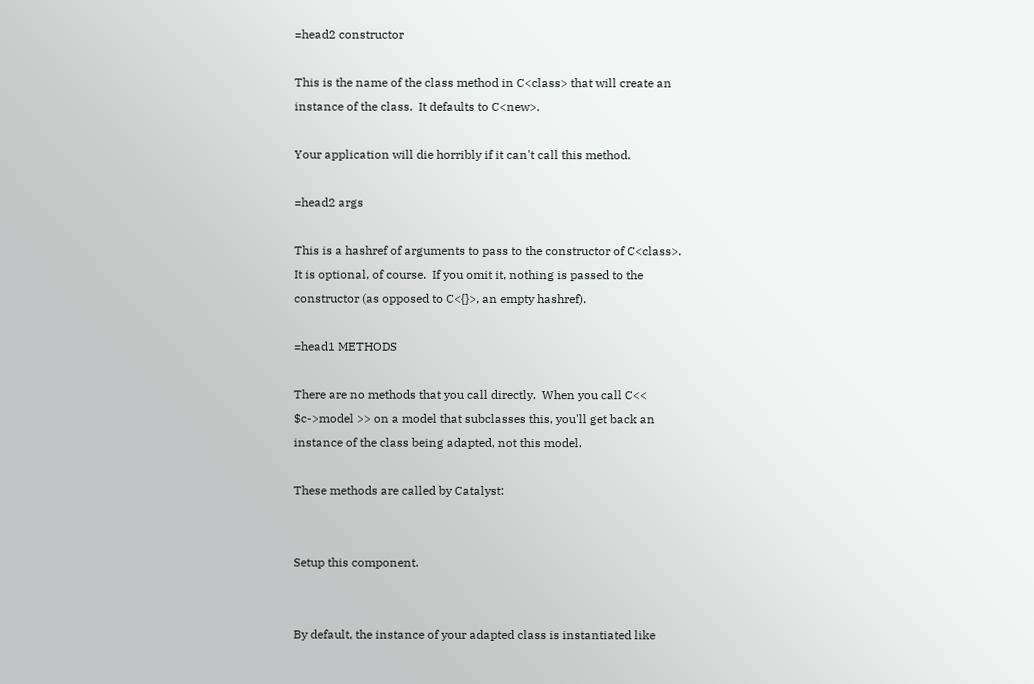=head2 constructor

This is the name of the class method in C<class> that will create an
instance of the class.  It defaults to C<new>.

Your application will die horribly if it can't call this method.

=head2 args

This is a hashref of arguments to pass to the constructor of C<class>.
It is optional, of course.  If you omit it, nothing is passed to the
constructor (as opposed to C<{}>, an empty hashref).

=head1 METHODS

There are no methods that you call directly.  When you call C<<
$c->model >> on a model that subclasses this, you'll get back an
instance of the class being adapted, not this model.

These methods are called by Catalyst:


Setup this component.


By default, the instance of your adapted class is instantiated like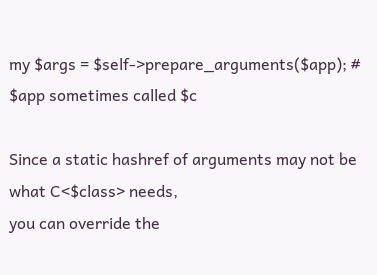my $args = $self->prepare_arguments($app); # $app sometimes called $c

Since a static hashref of arguments may not be what C<$class> needs,
you can override the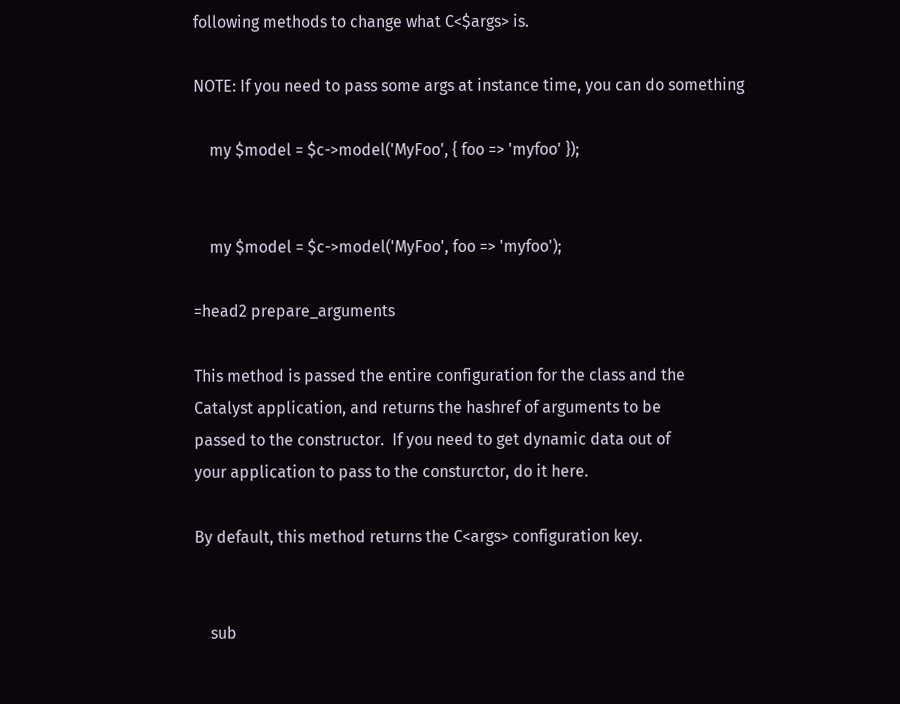following methods to change what C<$args> is.

NOTE: If you need to pass some args at instance time, you can do something

    my $model = $c->model('MyFoo', { foo => 'myfoo' });


    my $model = $c->model('MyFoo', foo => 'myfoo');

=head2 prepare_arguments

This method is passed the entire configuration for the class and the
Catalyst application, and returns the hashref of arguments to be
passed to the constructor.  If you need to get dynamic data out of
your application to pass to the consturctor, do it here.

By default, this method returns the C<args> configuration key.


    sub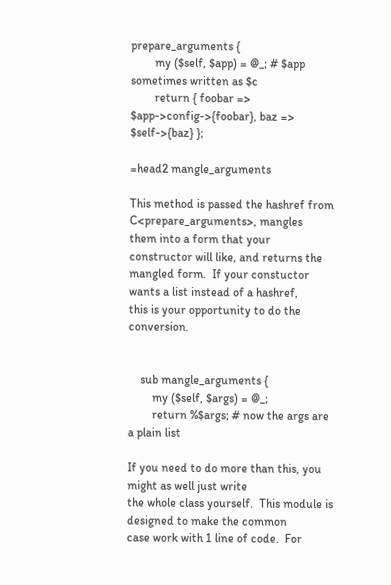prepare_arguments {
        my ($self, $app) = @_; # $app sometimes written as $c
        return { foobar => $app->config->{foobar}, baz => $self->{baz} };

=head2 mangle_arguments

This method is passed the hashref from C<prepare_arguments>, mangles
them into a form that your constructor will like, and returns the
mangled form.  If your constuctor wants a list instead of a hashref,
this is your opportunity to do the conversion.


    sub mangle_arguments {
        my ($self, $args) = @_;
        return %$args; # now the args are a plain list

If you need to do more than this, you might as well just write
the whole class yourself.  This module is designed to make the common
case work with 1 line of code.  For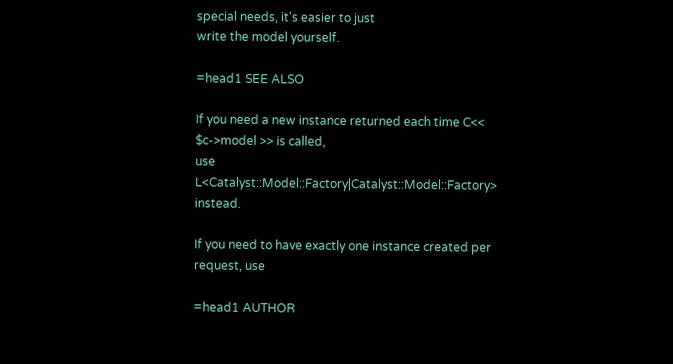special needs, it's easier to just
write the model yourself.

=head1 SEE ALSO

If you need a new instance returned each time C<< $c->model >> is called,
use L<Catalyst::Model::Factory|Catalyst::Model::Factory> instead.

If you need to have exactly one instance created per request, use

=head1 AUTHOR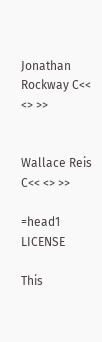Jonathan Rockway C<< <> >>


Wallace Reis C<< <> >>

=head1 LICENSE

This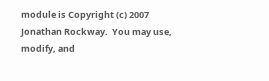module is Copyright (c) 2007 Jonathan Rockway.  You may use,
modify, and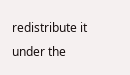redistribute it under the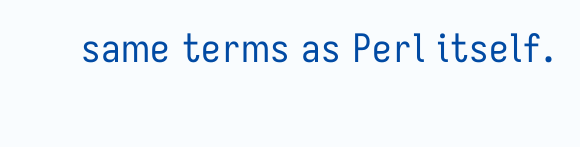same terms as Perl itself.